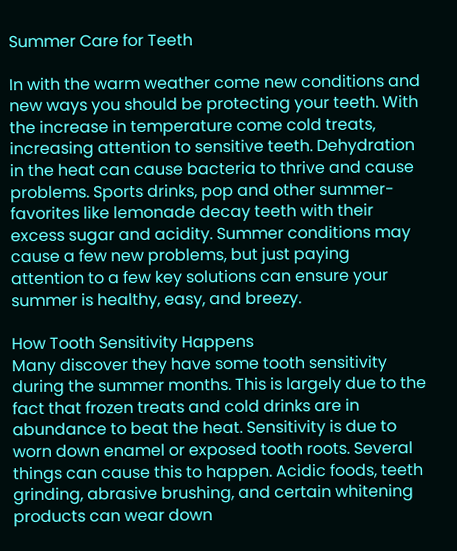Summer Care for Teeth

In with the warm weather come new conditions and new ways you should be protecting your teeth. With the increase in temperature come cold treats, increasing attention to sensitive teeth. Dehydration in the heat can cause bacteria to thrive and cause problems. Sports drinks, pop and other summer-favorites like lemonade decay teeth with their excess sugar and acidity. Summer conditions may cause a few new problems, but just paying attention to a few key solutions can ensure your summer is healthy, easy, and breezy.

How Tooth Sensitivity Happens
Many discover they have some tooth sensitivity during the summer months. This is largely due to the fact that frozen treats and cold drinks are in abundance to beat the heat. Sensitivity is due to worn down enamel or exposed tooth roots. Several things can cause this to happen. Acidic foods, teeth grinding, abrasive brushing, and certain whitening products can wear down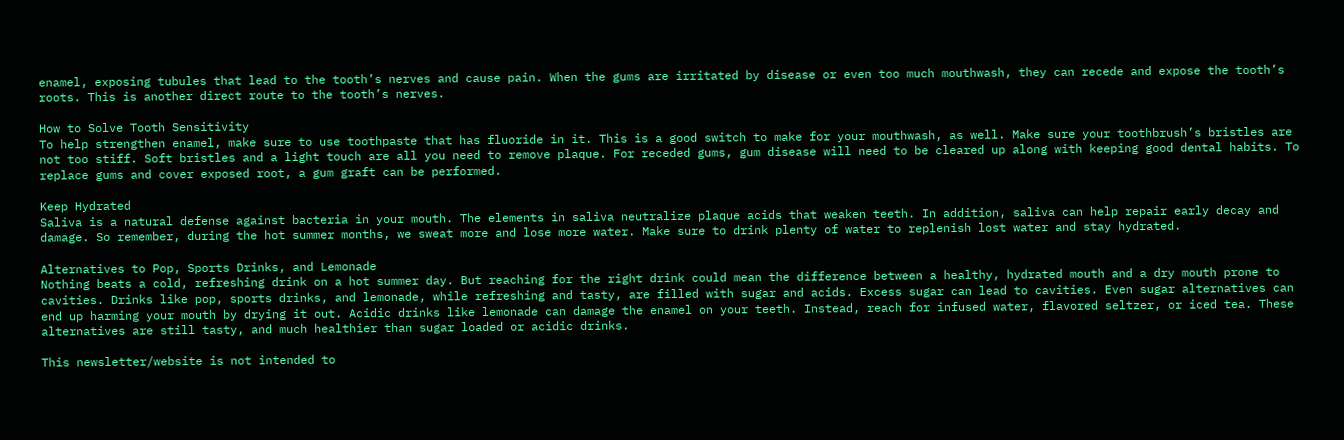enamel, exposing tubules that lead to the tooth’s nerves and cause pain. When the gums are irritated by disease or even too much mouthwash, they can recede and expose the tooth’s roots. This is another direct route to the tooth’s nerves.

How to Solve Tooth Sensitivity
To help strengthen enamel, make sure to use toothpaste that has fluoride in it. This is a good switch to make for your mouthwash, as well. Make sure your toothbrush’s bristles are not too stiff. Soft bristles and a light touch are all you need to remove plaque. For receded gums, gum disease will need to be cleared up along with keeping good dental habits. To replace gums and cover exposed root, a gum graft can be performed.

Keep Hydrated
Saliva is a natural defense against bacteria in your mouth. The elements in saliva neutralize plaque acids that weaken teeth. In addition, saliva can help repair early decay and damage. So remember, during the hot summer months, we sweat more and lose more water. Make sure to drink plenty of water to replenish lost water and stay hydrated.

Alternatives to Pop, Sports Drinks, and Lemonade
Nothing beats a cold, refreshing drink on a hot summer day. But reaching for the right drink could mean the difference between a healthy, hydrated mouth and a dry mouth prone to cavities. Drinks like pop, sports drinks, and lemonade, while refreshing and tasty, are filled with sugar and acids. Excess sugar can lead to cavities. Even sugar alternatives can end up harming your mouth by drying it out. Acidic drinks like lemonade can damage the enamel on your teeth. Instead, reach for infused water, flavored seltzer, or iced tea. These alternatives are still tasty, and much healthier than sugar loaded or acidic drinks.

This newsletter/website is not intended to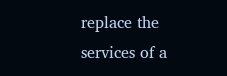replace the services of a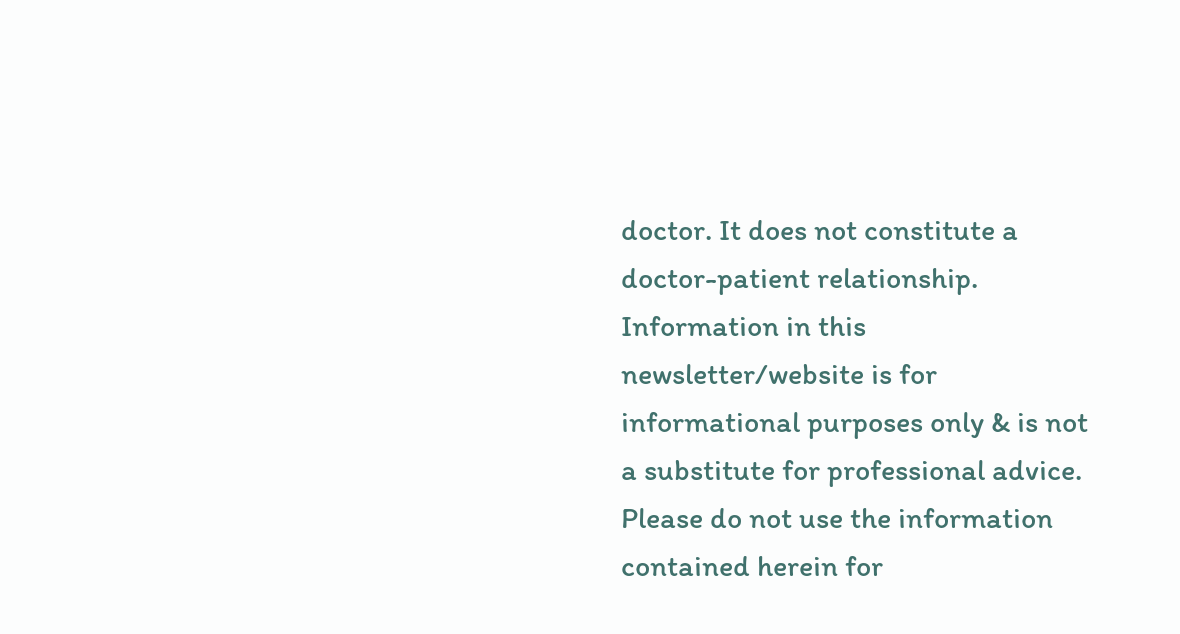doctor. It does not constitute a doctor-patient relationship. Information in this newsletter/website is for informational purposes only & is not a substitute for professional advice. Please do not use the information contained herein for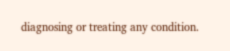diagnosing or treating any condition.